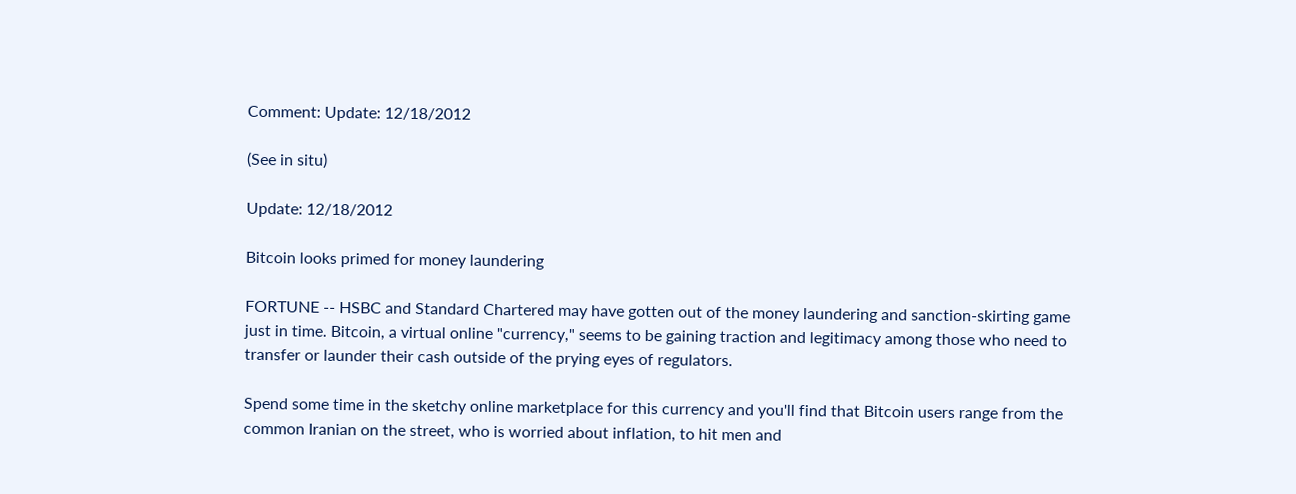Comment: Update: 12/18/2012

(See in situ)

Update: 12/18/2012

Bitcoin looks primed for money laundering

FORTUNE -- HSBC and Standard Chartered may have gotten out of the money laundering and sanction-skirting game just in time. Bitcoin, a virtual online "currency," seems to be gaining traction and legitimacy among those who need to transfer or launder their cash outside of the prying eyes of regulators.

Spend some time in the sketchy online marketplace for this currency and you'll find that Bitcoin users range from the common Iranian on the street, who is worried about inflation, to hit men and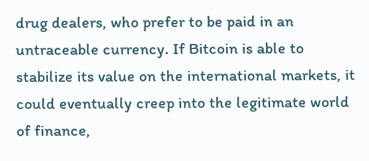drug dealers, who prefer to be paid in an untraceable currency. If Bitcoin is able to stabilize its value on the international markets, it could eventually creep into the legitimate world of finance,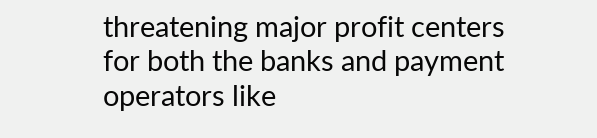threatening major profit centers for both the banks and payment operators like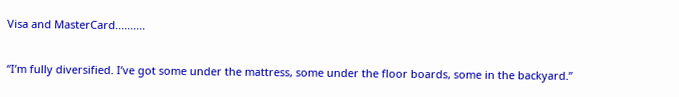Visa and MasterCard..........

“I’m fully diversified. I’ve got some under the mattress, some under the floor boards, some in the backyard.”